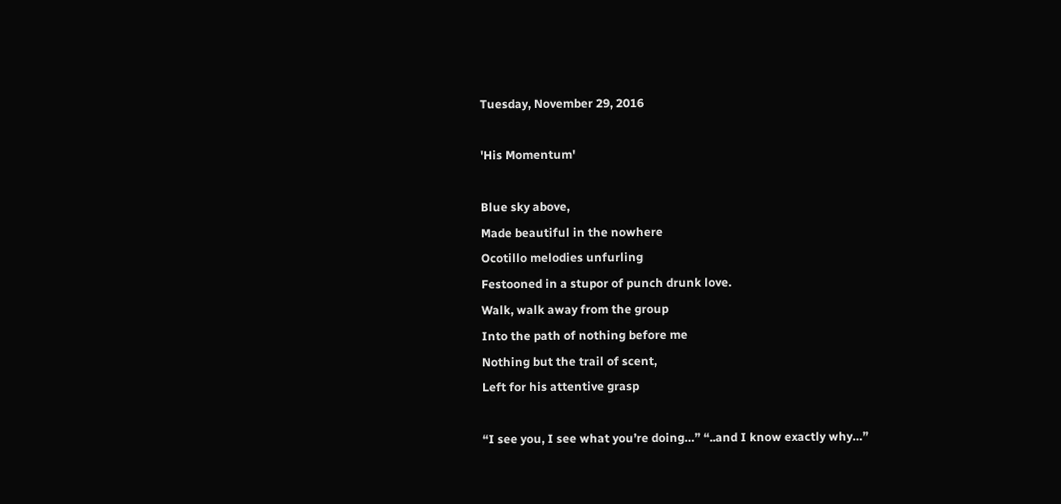Tuesday, November 29, 2016

'His Momentum'

Blue sky above,
Made beautiful in the nowhere
Ocotillo melodies unfurling
Festooned in a stupor of punch drunk love.
Walk, walk away from the group
Into the path of nothing before me
Nothing but the trail of scent,
Left for his attentive grasp

“I see you, I see what you’re doing…” “..and I know exactly why…”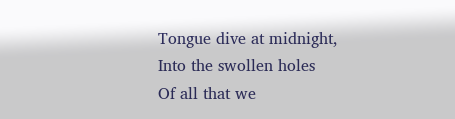Tongue dive at midnight,
Into the swollen holes
Of all that we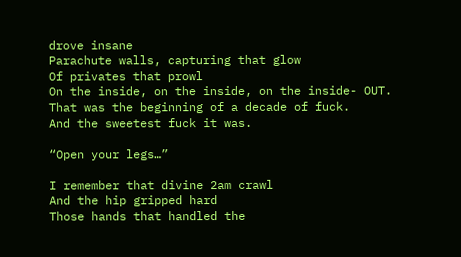drove insane
Parachute walls, capturing that glow
Of privates that prowl
On the inside, on the inside, on the inside- OUT.
That was the beginning of a decade of fuck.
And the sweetest fuck it was.

“Open your legs…”

I remember that divine 2am crawl
And the hip gripped hard
Those hands that handled the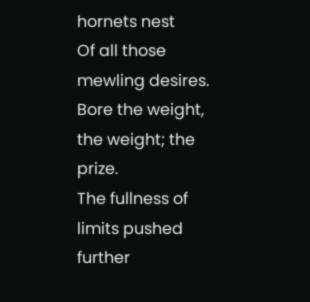hornets nest
Of all those mewling desires.
Bore the weight, the weight; the prize.
The fullness of limits pushed further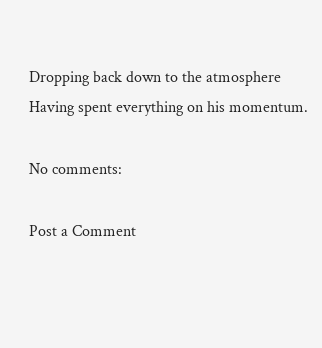Dropping back down to the atmosphere
Having spent everything on his momentum.

No comments:

Post a Comment